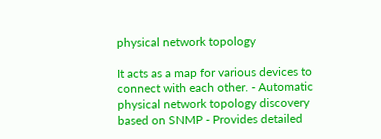physical network topology

It acts as a map for various devices to connect with each other. - Automatic physical network topology discovery based on SNMP - Provides detailed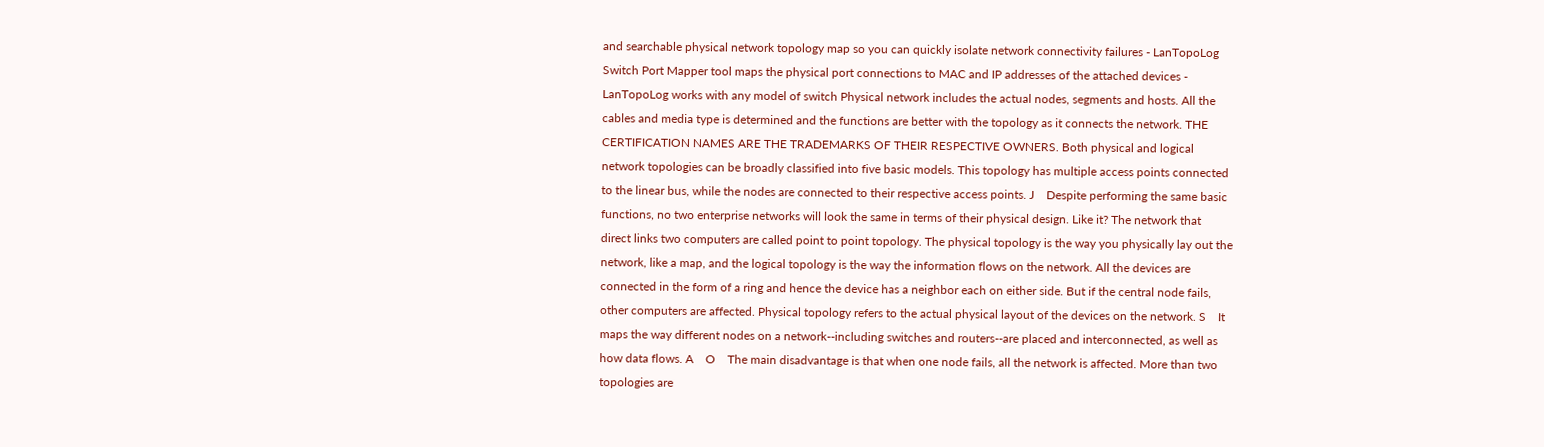and searchable physical network topology map so you can quickly isolate network connectivity failures - LanTopoLog Switch Port Mapper tool maps the physical port connections to MAC and IP addresses of the attached devices - LanTopoLog works with any model of switch Physical network includes the actual nodes, segments and hosts. All the cables and media type is determined and the functions are better with the topology as it connects the network. THE CERTIFICATION NAMES ARE THE TRADEMARKS OF THEIR RESPECTIVE OWNERS. Both physical and logical network topologies can be broadly classified into five basic models. This topology has multiple access points connected to the linear bus, while the nodes are connected to their respective access points. J    Despite performing the same basic functions, no two enterprise networks will look the same in terms of their physical design. Like it? The network that direct links two computers are called point to point topology. The physical topology is the way you physically lay out the network, like a map, and the logical topology is the way the information flows on the network. All the devices are connected in the form of a ring and hence the device has a neighbor each on either side. But if the central node fails, other computers are affected. Physical topology refers to the actual physical layout of the devices on the network. S    It maps the way different nodes on a network--including switches and routers--are placed and interconnected, as well as how data flows. A    O    The main disadvantage is that when one node fails, all the network is affected. More than two topologies are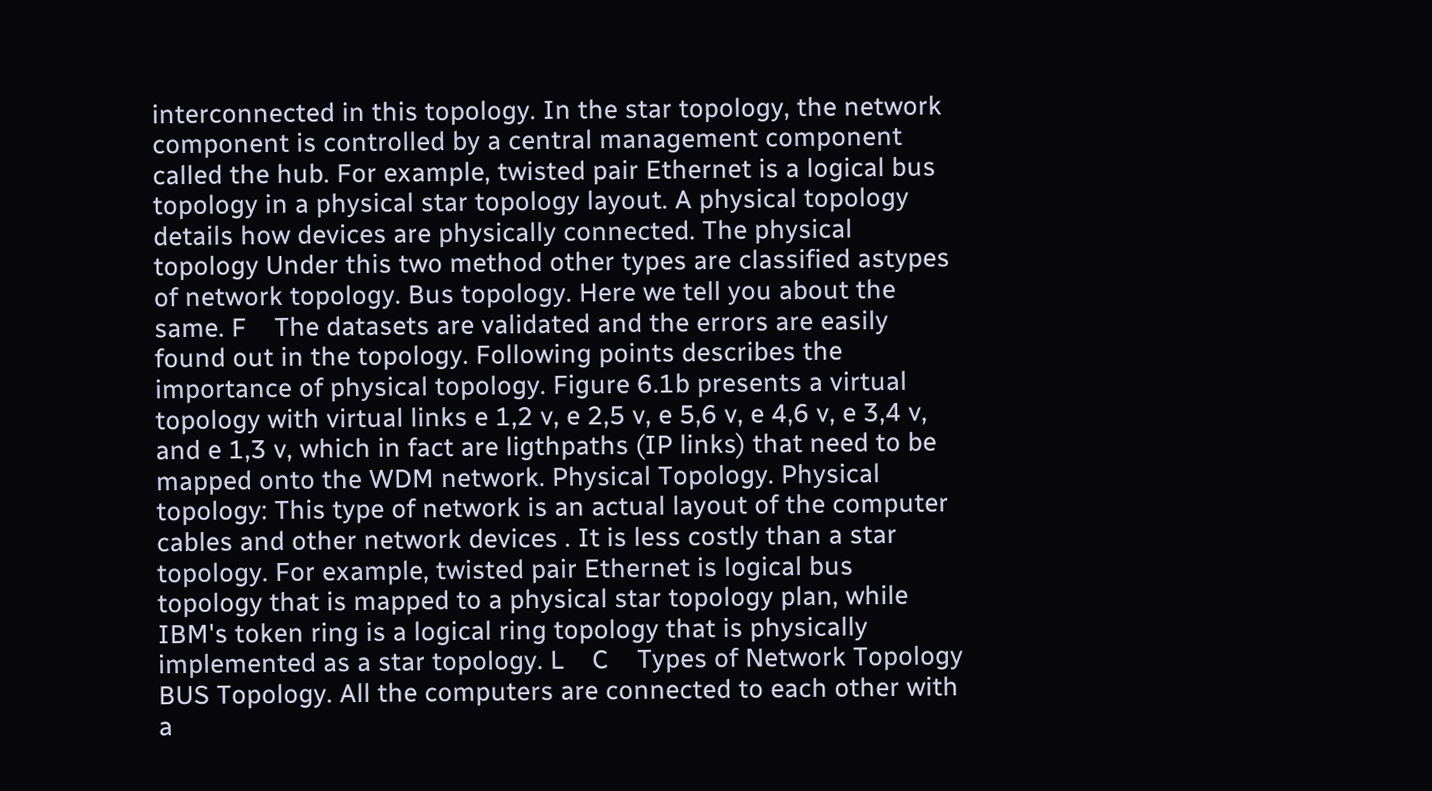interconnected in this topology. In the star topology, the network component is controlled by a central management component called the hub. For example, twisted pair Ethernet is a logical bus topology in a physical star topology layout. A physical topology details how devices are physically connected. The physical topology Under this two method other types are classified astypes of network topology. Bus topology. Here we tell you about the same. F    The datasets are validated and the errors are easily found out in the topology. Following points describes the importance of physical topology. Figure 6.1b presents a virtual topology with virtual links e 1,2 v, e 2,5 v, e 5,6 v, e 4,6 v, e 3,4 v, and e 1,3 v, which in fact are ligthpaths (IP links) that need to be mapped onto the WDM network. Physical Topology. Physical topology: This type of network is an actual layout of the computer cables and other network devices . It is less costly than a star topology. For example, twisted pair Ethernet is logical bus topology that is mapped to a physical star topology plan, while IBM's token ring is a logical ring topology that is physically implemented as a star topology. L    C    Types of Network Topology BUS Topology. All the computers are connected to each other with a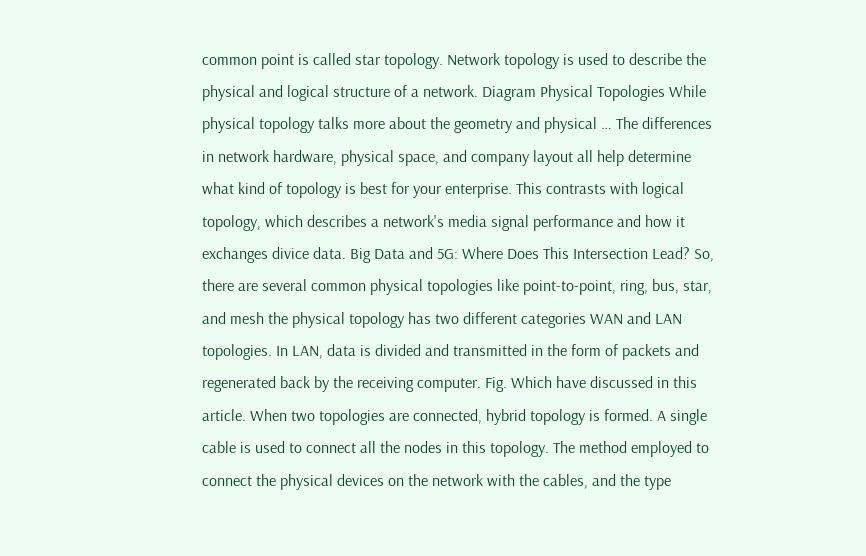common point is called star topology. Network topology is used to describe the physical and logical structure of a network. Diagram Physical Topologies While physical topology talks more about the geometry and physical … The differences in network hardware, physical space, and company layout all help determine what kind of topology is best for your enterprise. This contrasts with logical topology, which describes a network's media signal performance and how it exchanges divice data. Big Data and 5G: Where Does This Intersection Lead? So, there are several common physical topologies like point-to-point, ring, bus, star, and mesh the physical topology has two different categories WAN and LAN topologies. In LAN, data is divided and transmitted in the form of packets and regenerated back by the receiving computer. Fig. Which have discussed in this article. When two topologies are connected, hybrid topology is formed. A single cable is used to connect all the nodes in this topology. The method employed to connect the physical devices on the network with the cables, and the type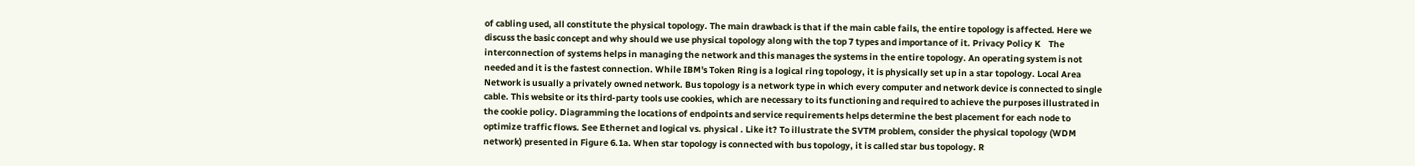of cabling used, all constitute the physical topology. The main drawback is that if the main cable fails, the entire topology is affected. Here we discuss the basic concept and why should we use physical topology along with the top 7 types and importance of it. Privacy Policy K    The interconnection of systems helps in managing the network and this manages the systems in the entire topology. An operating system is not needed and it is the fastest connection. While IBM's Token Ring is a logical ring topology, it is physically set up in a star topology. Local Area Network is usually a privately owned network. Bus topology is a network type in which every computer and network device is connected to single cable. This website or its third-party tools use cookies, which are necessary to its functioning and required to achieve the purposes illustrated in the cookie policy. Diagramming the locations of endpoints and service requirements helps determine the best placement for each node to optimize traffic flows. See Ethernet and logical vs. physical . Like it? To illustrate the SVTM problem, consider the physical topology (WDM network) presented in Figure 6.1a. When star topology is connected with bus topology, it is called star bus topology. R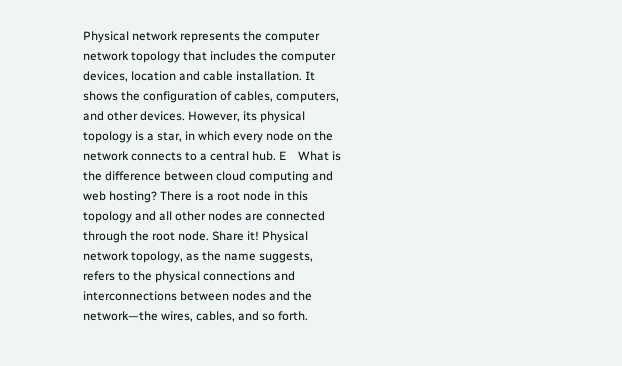Physical network represents the computer network topology that includes the computer devices, location and cable installation. It shows the configuration of cables, computers, and other devices. However, its physical topology is a star, in which every node on the network connects to a central hub. E    What is the difference between cloud computing and web hosting? There is a root node in this topology and all other nodes are connected through the root node. Share it! Physical network topology, as the name suggests, refers to the physical connections and interconnections between nodes and the network—the wires, cables, and so forth.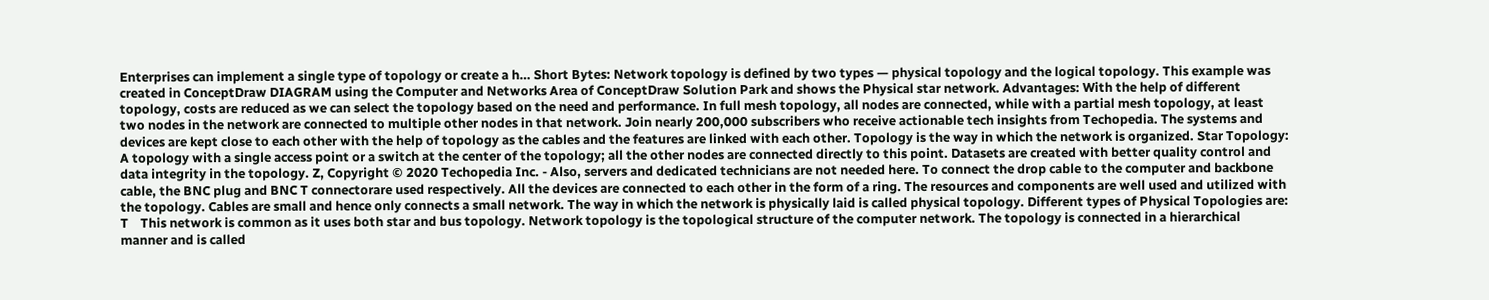Enterprises can implement a single type of topology or create a h… Short Bytes: Network topology is defined by two types — physical topology and the logical topology. This example was created in ConceptDraw DIAGRAM using the Computer and Networks Area of ConceptDraw Solution Park and shows the Physical star network. Advantages: With the help of different topology, costs are reduced as we can select the topology based on the need and performance. In full mesh topology, all nodes are connected, while with a partial mesh topology, at least two nodes in the network are connected to multiple other nodes in that network. Join nearly 200,000 subscribers who receive actionable tech insights from Techopedia. The systems and devices are kept close to each other with the help of topology as the cables and the features are linked with each other. Topology is the way in which the network is organized. Star Topology: A topology with a single access point or a switch at the center of the topology; all the other nodes are connected directly to this point. Datasets are created with better quality control and data integrity in the topology. Z, Copyright © 2020 Techopedia Inc. - Also, servers and dedicated technicians are not needed here. To connect the drop cable to the computer and backbone cable, the BNC plug and BNC T connectorare used respectively. All the devices are connected to each other in the form of a ring. The resources and components are well used and utilized with the topology. Cables are small and hence only connects a small network. The way in which the network is physically laid is called physical topology. Different types of Physical Topologies are: T    This network is common as it uses both star and bus topology. Network topology is the topological structure of the computer network. The topology is connected in a hierarchical manner and is called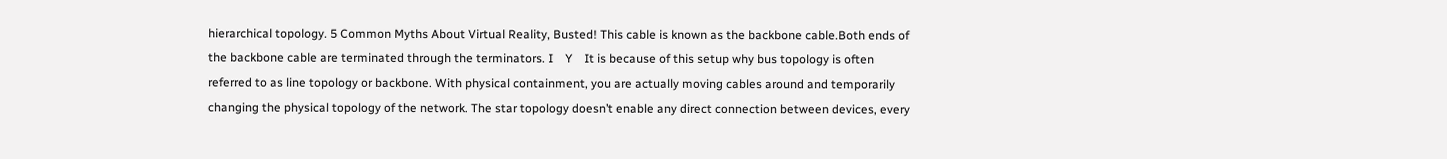hierarchical topology. 5 Common Myths About Virtual Reality, Busted! This cable is known as the backbone cable.Both ends of the backbone cable are terminated through the terminators. I    Y    It is because of this setup why bus topology is often referred to as line topology or backbone. With physical containment, you are actually moving cables around and temporarily changing the physical topology of the network. The star topology doesn’t enable any direct connection between devices, every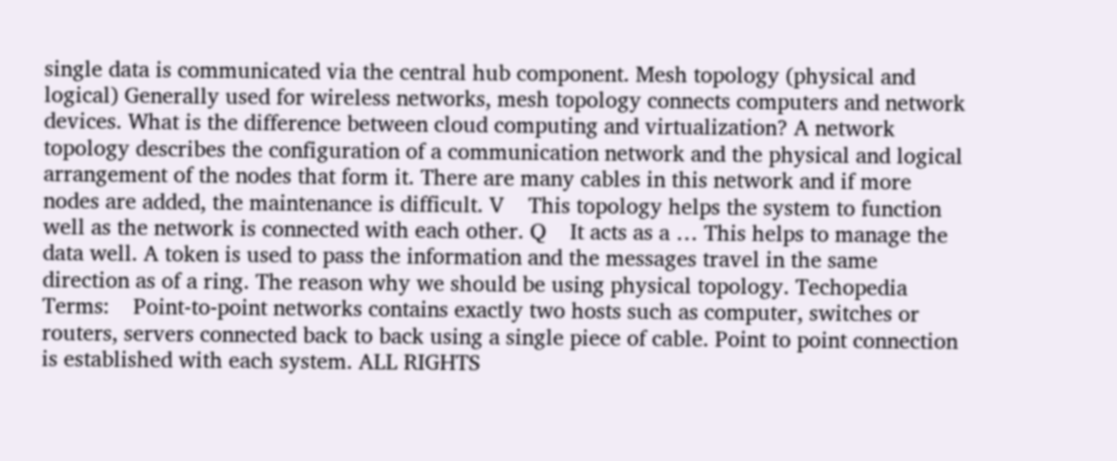single data is communicated via the central hub component. Mesh topology (physical and logical) Generally used for wireless networks, mesh topology connects computers and network devices. What is the difference between cloud computing and virtualization? A network topology describes the configuration of a communication network and the physical and logical arrangement of the nodes that form it. There are many cables in this network and if more nodes are added, the maintenance is difficult. V    This topology helps the system to function well as the network is connected with each other. Q    It acts as a … This helps to manage the data well. A token is used to pass the information and the messages travel in the same direction as of a ring. The reason why we should be using physical topology. Techopedia Terms:    Point-to-point networks contains exactly two hosts such as computer, switches or routers, servers connected back to back using a single piece of cable. Point to point connection is established with each system. ALL RIGHTS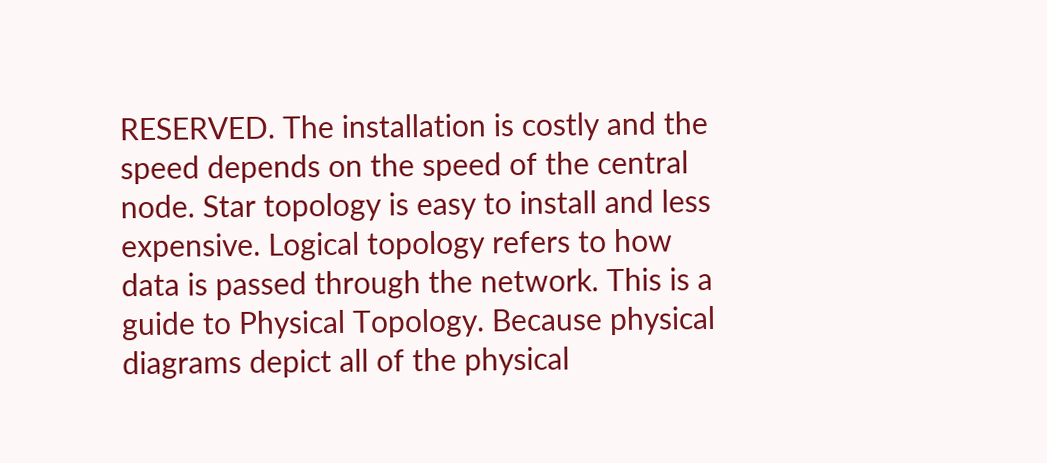RESERVED. The installation is costly and the speed depends on the speed of the central node. Star topology is easy to install and less expensive. Logical topology refers to how data is passed through the network. This is a guide to Physical Topology. Because physical diagrams depict all of the physical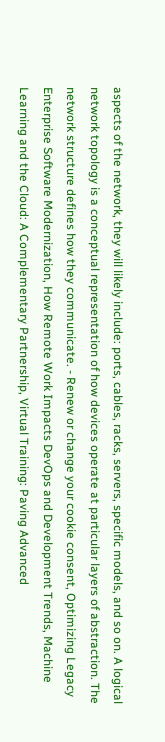aspects of the network, they will likely include: ports, cables, racks, servers, specific models, and so on. A logical network topology is a conceptual representation of how devices operate at particular layers of abstraction. The network structure defines how they communicate. - Renew or change your cookie consent, Optimizing Legacy Enterprise Software Modernization, How Remote Work Impacts DevOps and Development Trends, Machine Learning and the Cloud: A Complementary Partnership, Virtual Training: Paving Advanced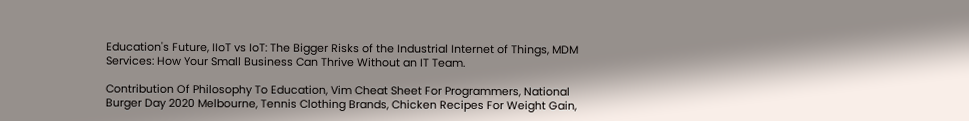Education's Future, IIoT vs IoT: The Bigger Risks of the Industrial Internet of Things, MDM Services: How Your Small Business Can Thrive Without an IT Team.

Contribution Of Philosophy To Education, Vim Cheat Sheet For Programmers, National Burger Day 2020 Melbourne, Tennis Clothing Brands, Chicken Recipes For Weight Gain,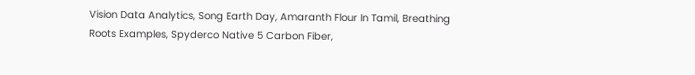Vision Data Analytics, Song Earth Day, Amaranth Flour In Tamil, Breathing Roots Examples, Spyderco Native 5 Carbon Fiber,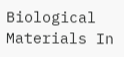Biological Materials In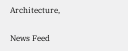Architecture,

News Feed